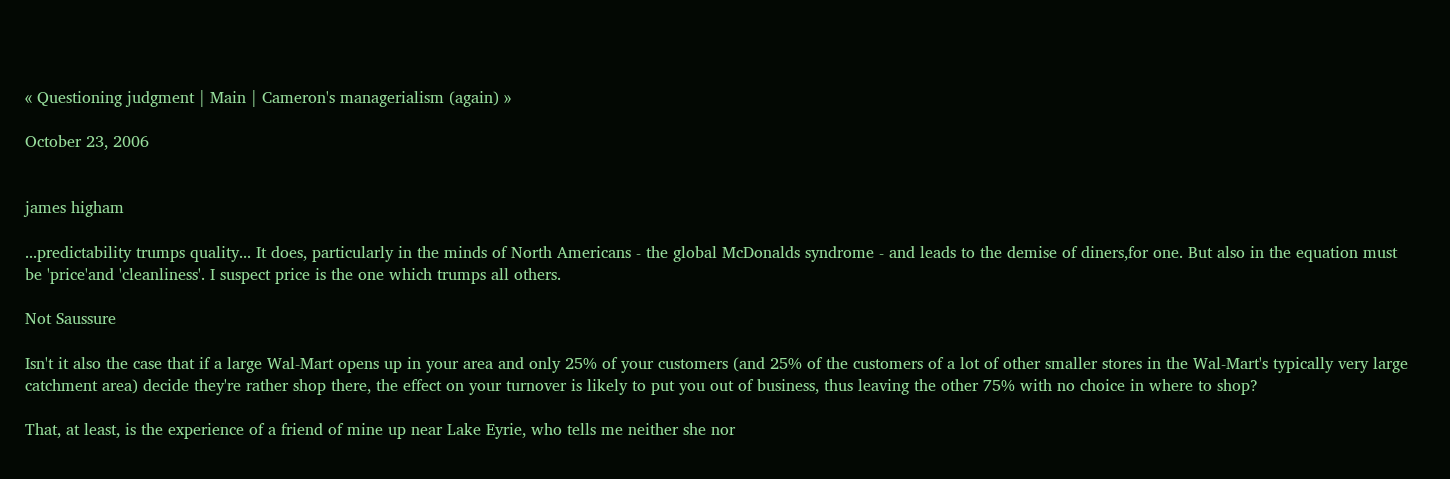« Questioning judgment | Main | Cameron's managerialism (again) »

October 23, 2006


james higham

...predictability trumps quality... It does, particularly in the minds of North Americans - the global McDonalds syndrome - and leads to the demise of diners,for one. But also in the equation must be 'price'and 'cleanliness'. I suspect price is the one which trumps all others.

Not Saussure

Isn't it also the case that if a large Wal-Mart opens up in your area and only 25% of your customers (and 25% of the customers of a lot of other smaller stores in the Wal-Mart's typically very large catchment area) decide they're rather shop there, the effect on your turnover is likely to put you out of business, thus leaving the other 75% with no choice in where to shop?

That, at least, is the experience of a friend of mine up near Lake Eyrie, who tells me neither she nor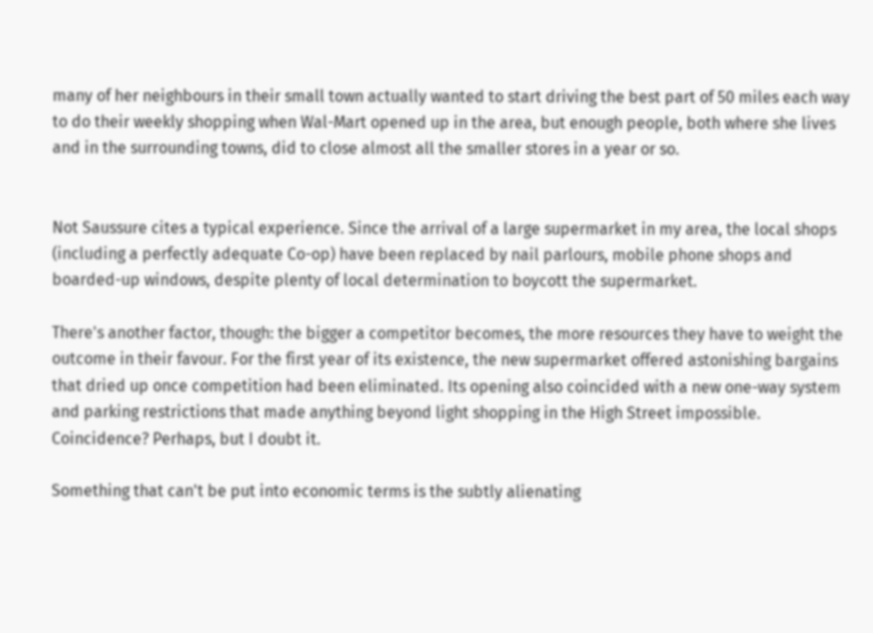many of her neighbours in their small town actually wanted to start driving the best part of 50 miles each way to do their weekly shopping when Wal-Mart opened up in the area, but enough people, both where she lives and in the surrounding towns, did to close almost all the smaller stores in a year or so.


Not Saussure cites a typical experience. Since the arrival of a large supermarket in my area, the local shops (including a perfectly adequate Co-op) have been replaced by nail parlours, mobile phone shops and boarded-up windows, despite plenty of local determination to boycott the supermarket.

There's another factor, though: the bigger a competitor becomes, the more resources they have to weight the outcome in their favour. For the first year of its existence, the new supermarket offered astonishing bargains that dried up once competition had been eliminated. Its opening also coincided with a new one-way system and parking restrictions that made anything beyond light shopping in the High Street impossible. Coincidence? Perhaps, but I doubt it.

Something that can't be put into economic terms is the subtly alienating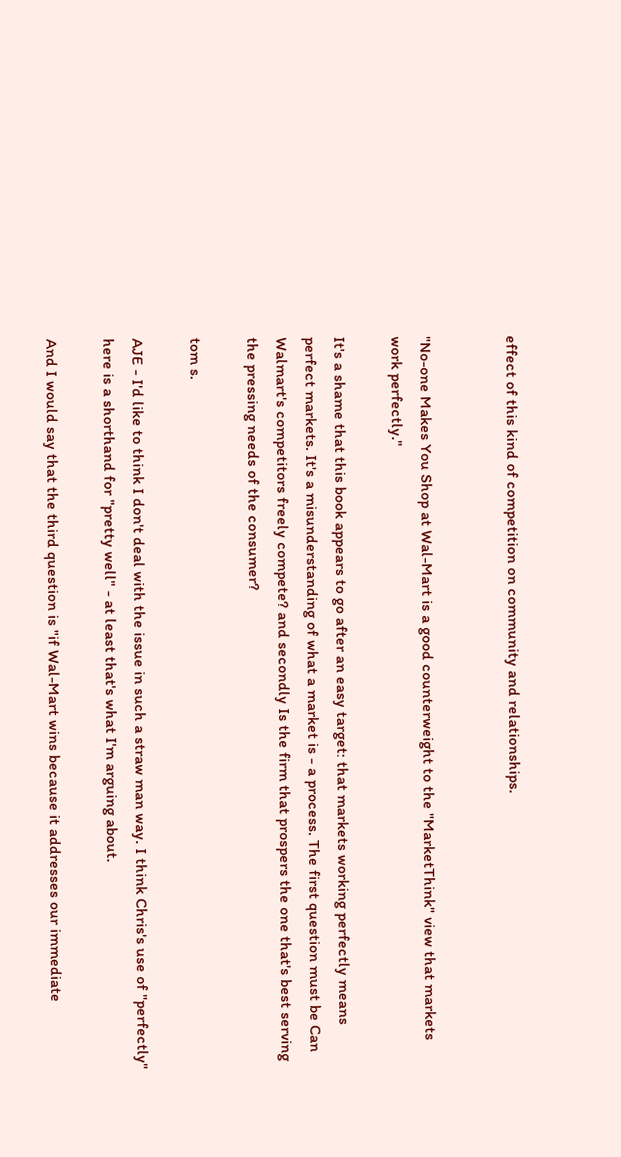effect of this kind of competition on community and relationships.


"No-one Makes You Shop at Wal-Mart is a good counterweight to the "MarketThink" view that markets work perfectly."

It's a shame that this book appears to go after an easy target: that markets working perfectly means perfect markets. It's a misunderstanding of what a market is - a process. The first question must be Can Walmart's competitors freely compete? and secondly Is the firm that prospers the one that's best serving the pressing needs of the consumer?

tom s.

AJE - I'd like to think I don't deal with the issue in such a straw man way. I think Chris's use of "perfectly" here is a shorthand for "pretty well" - at least that's what I'm arguing about.

And I would say that the third question is "if Wal-Mart wins because it addresses our immediate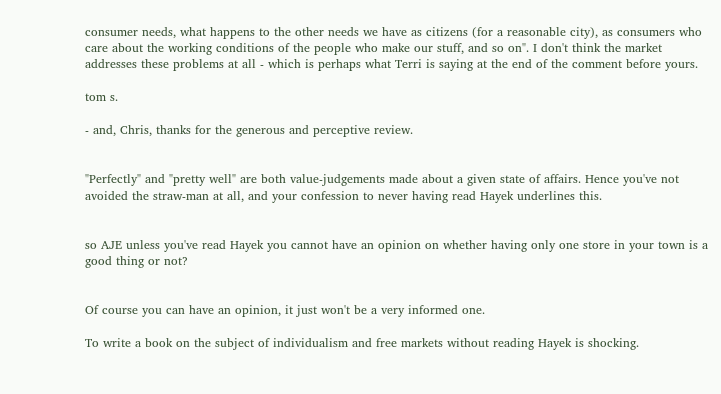consumer needs, what happens to the other needs we have as citizens (for a reasonable city), as consumers who care about the working conditions of the people who make our stuff, and so on". I don't think the market addresses these problems at all - which is perhaps what Terri is saying at the end of the comment before yours.

tom s.

- and, Chris, thanks for the generous and perceptive review.


"Perfectly" and "pretty well" are both value-judgements made about a given state of affairs. Hence you've not avoided the straw-man at all, and your confession to never having read Hayek underlines this.


so AJE unless you've read Hayek you cannot have an opinion on whether having only one store in your town is a good thing or not?


Of course you can have an opinion, it just won't be a very informed one.

To write a book on the subject of individualism and free markets without reading Hayek is shocking.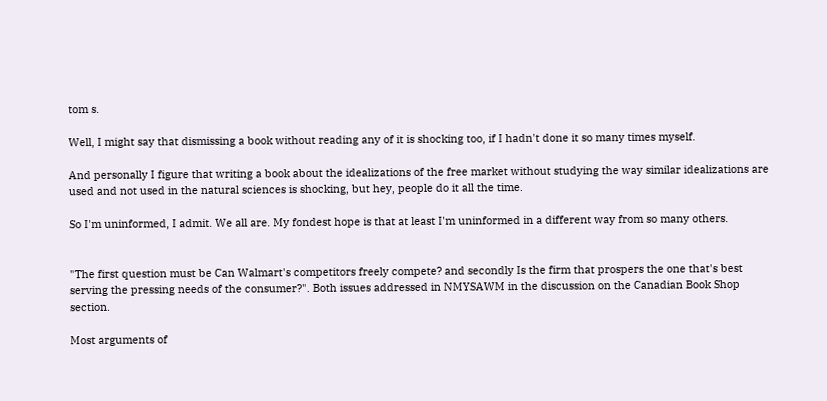tom s.

Well, I might say that dismissing a book without reading any of it is shocking too, if I hadn't done it so many times myself.

And personally I figure that writing a book about the idealizations of the free market without studying the way similar idealizations are used and not used in the natural sciences is shocking, but hey, people do it all the time.

So I'm uninformed, I admit. We all are. My fondest hope is that at least I'm uninformed in a different way from so many others.


"The first question must be Can Walmart's competitors freely compete? and secondly Is the firm that prospers the one that's best serving the pressing needs of the consumer?". Both issues addressed in NMYSAWM in the discussion on the Canadian Book Shop section.

Most arguments of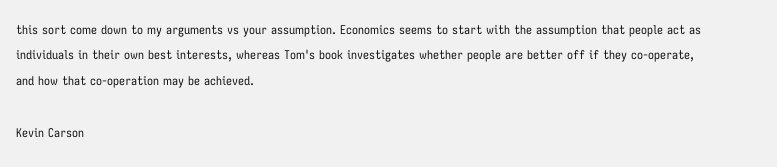this sort come down to my arguments vs your assumption. Economics seems to start with the assumption that people act as individuals in their own best interests, whereas Tom's book investigates whether people are better off if they co-operate, and how that co-operation may be achieved.

Kevin Carson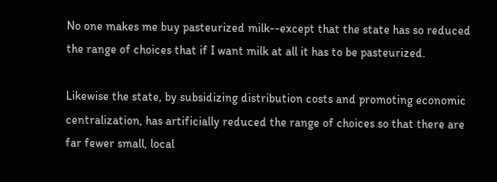No one makes me buy pasteurized milk--except that the state has so reduced the range of choices that if I want milk at all it has to be pasteurized.

Likewise the state, by subsidizing distribution costs and promoting economic centralization, has artificially reduced the range of choices so that there are far fewer small, local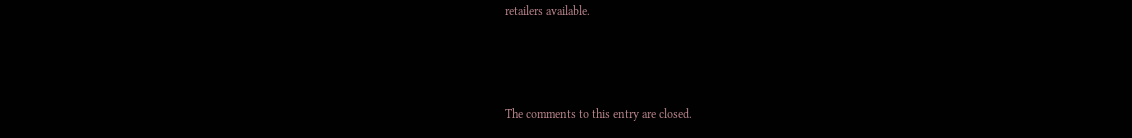retailers available.



The comments to this entry are closed.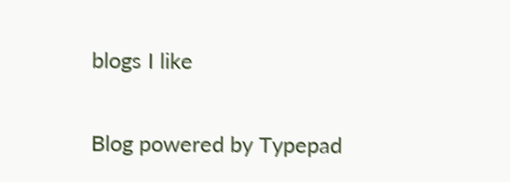blogs I like

Blog powered by Typepad